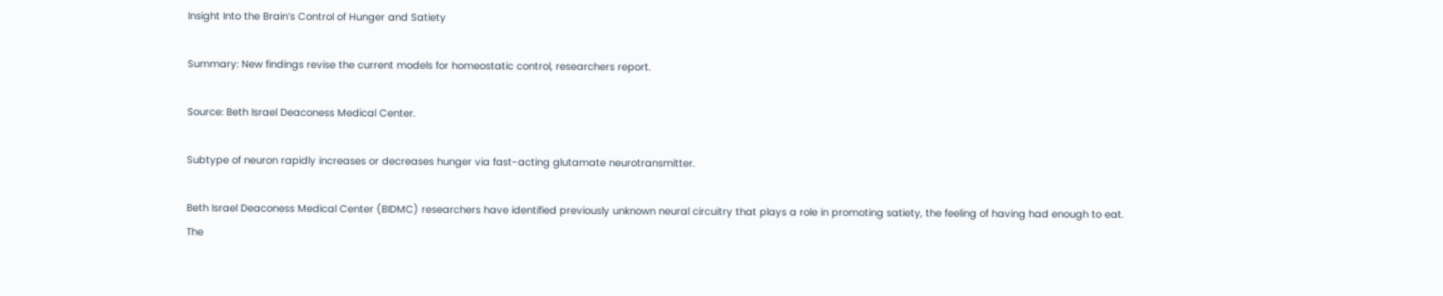Insight Into the Brain’s Control of Hunger and Satiety

Summary: New findings revise the current models for homeostatic control, researchers report.

Source: Beth Israel Deaconess Medical Center.

Subtype of neuron rapidly increases or decreases hunger via fast-acting glutamate neurotransmitter.

Beth Israel Deaconess Medical Center (BIDMC) researchers have identified previously unknown neural circuitry that plays a role in promoting satiety, the feeling of having had enough to eat. The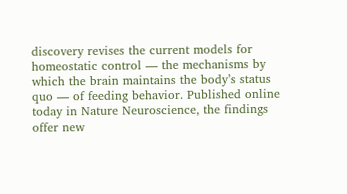discovery revises the current models for homeostatic control — the mechanisms by which the brain maintains the body’s status quo — of feeding behavior. Published online today in Nature Neuroscience, the findings offer new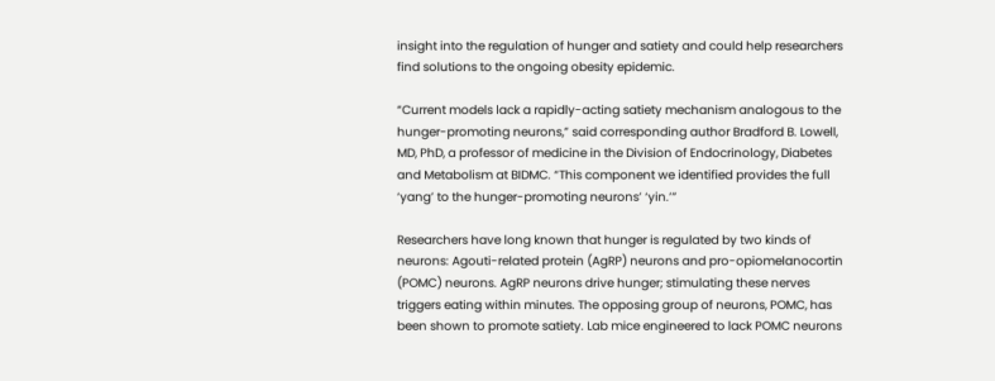insight into the regulation of hunger and satiety and could help researchers find solutions to the ongoing obesity epidemic.

“Current models lack a rapidly-acting satiety mechanism analogous to the hunger-promoting neurons,” said corresponding author Bradford B. Lowell, MD, PhD, a professor of medicine in the Division of Endocrinology, Diabetes and Metabolism at BIDMC. “This component we identified provides the full ‘yang’ to the hunger-promoting neurons’ ‘yin.’”

Researchers have long known that hunger is regulated by two kinds of neurons: Agouti-related protein (AgRP) neurons and pro-opiomelanocortin (POMC) neurons. AgRP neurons drive hunger; stimulating these nerves triggers eating within minutes. The opposing group of neurons, POMC, has been shown to promote satiety. Lab mice engineered to lack POMC neurons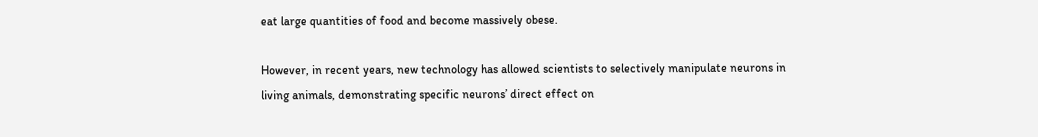eat large quantities of food and become massively obese.

However, in recent years, new technology has allowed scientists to selectively manipulate neurons in living animals, demonstrating specific neurons’ direct effect on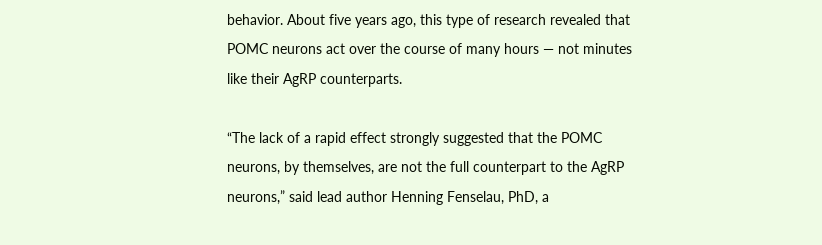behavior. About five years ago, this type of research revealed that POMC neurons act over the course of many hours — not minutes like their AgRP counterparts.

“The lack of a rapid effect strongly suggested that the POMC neurons, by themselves, are not the full counterpart to the AgRP neurons,” said lead author Henning Fenselau, PhD, a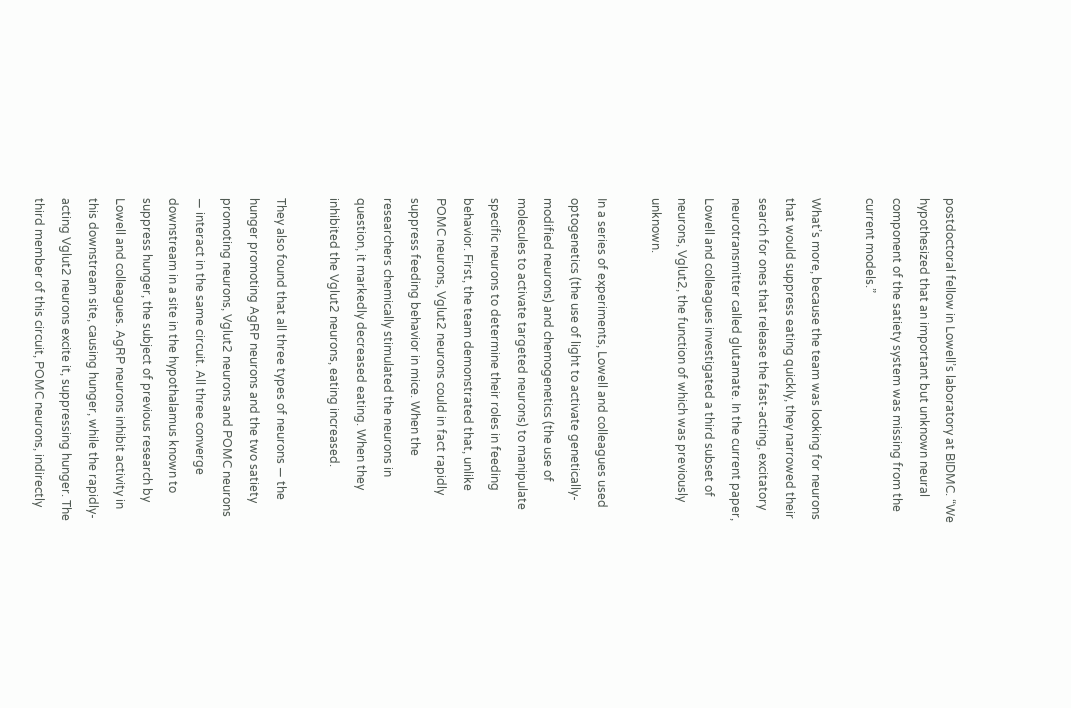postdoctoral fellow in Lowell’s laboratory at BIDMC. “We hypothesized that an important but unknown neural component of the satiety system was missing from the current models.”

What’s more, because the team was looking for neurons that would suppress eating quickly, they narrowed their search for ones that release the fast-acting, excitatory neurotransmitter called glutamate. In the current paper, Lowell and colleagues investigated a third subset of neurons, Vglut2, the function of which was previously unknown.

In a series of experiments, Lowell and colleagues used optogenetics (the use of light to activate genetically-modified neurons) and chemogenetics (the use of molecules to activate targeted neurons) to manipulate specific neurons to determine their roles in feeding behavior. First, the team demonstrated that, unlike POMC neurons, Vglut2 neurons could in fact rapidly suppress feeding behavior in mice. When the researchers chemically stimulated the neurons in question, it markedly decreased eating. When they inhibited the Vglut2 neurons, eating increased.

They also found that all three types of neurons — the hunger promoting AgRP neurons and the two satiety promoting neurons, Vglut2 neurons and POMC neurons — interact in the same circuit. All three converge downstream in a site in the hypothalamus known to suppress hunger, the subject of previous research by Lowell and colleagues. AgRP neurons inhibit activity in this downstream site, causing hunger, while the rapidly-acting Vglut2 neurons excite it, suppressing hunger. The third member of this circuit, POMC neurons, indirectly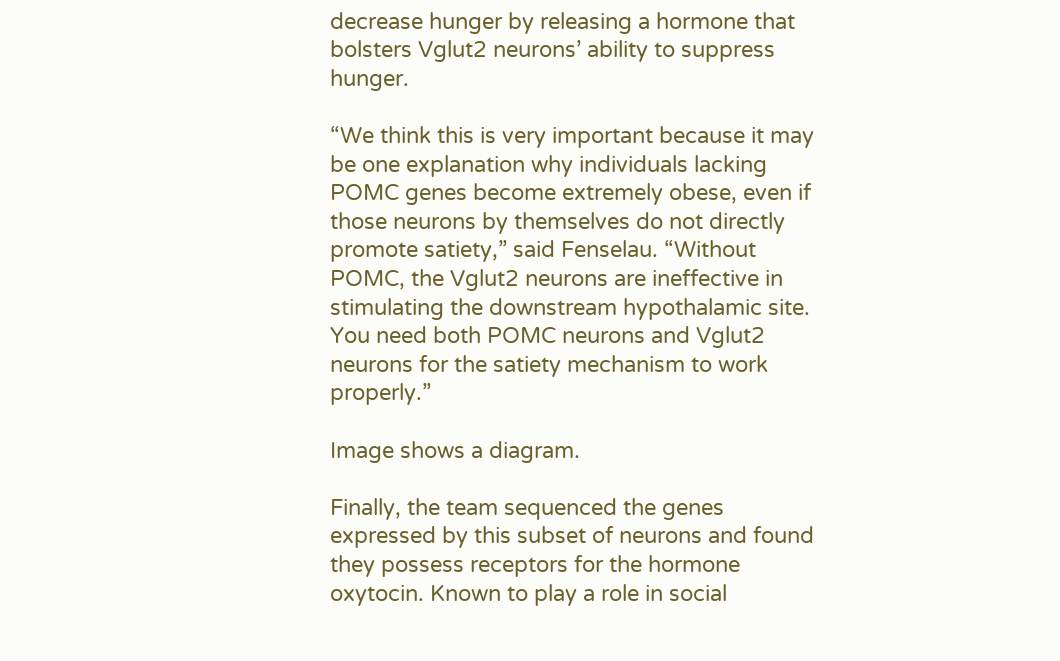decrease hunger by releasing a hormone that bolsters Vglut2 neurons’ ability to suppress hunger.

“We think this is very important because it may be one explanation why individuals lacking POMC genes become extremely obese, even if those neurons by themselves do not directly promote satiety,” said Fenselau. “Without POMC, the Vglut2 neurons are ineffective in stimulating the downstream hypothalamic site. You need both POMC neurons and Vglut2 neurons for the satiety mechanism to work properly.”

Image shows a diagram.

Finally, the team sequenced the genes expressed by this subset of neurons and found they possess receptors for the hormone oxytocin. Known to play a role in social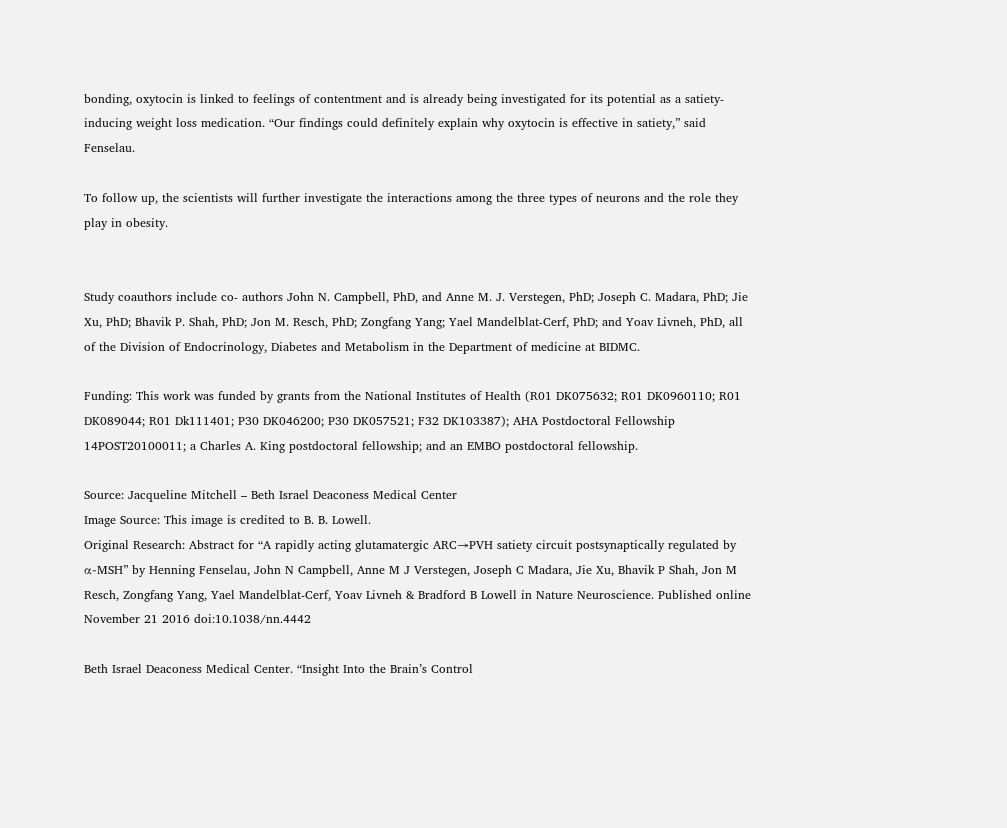bonding, oxytocin is linked to feelings of contentment and is already being investigated for its potential as a satiety-inducing weight loss medication. “Our findings could definitely explain why oxytocin is effective in satiety,” said Fenselau.

To follow up, the scientists will further investigate the interactions among the three types of neurons and the role they play in obesity.


Study coauthors include co- authors John N. Campbell, PhD, and Anne M. J. Verstegen, PhD; Joseph C. Madara, PhD; Jie Xu, PhD; Bhavik P. Shah, PhD; Jon M. Resch, PhD; Zongfang Yang; Yael Mandelblat-Cerf, PhD; and Yoav Livneh, PhD, all of the Division of Endocrinology, Diabetes and Metabolism in the Department of medicine at BIDMC.

Funding: This work was funded by grants from the National Institutes of Health (R01 DK075632; R01 DK0960110; R01 DK089044; R01 Dk111401; P30 DK046200; P30 DK057521; F32 DK103387); AHA Postdoctoral Fellowship 14POST20100011; a Charles A. King postdoctoral fellowship; and an EMBO postdoctoral fellowship.

Source: Jacqueline Mitchell – Beth Israel Deaconess Medical Center
Image Source: This image is credited to B. B. Lowell.
Original Research: Abstract for “A rapidly acting glutamatergic ARC→PVH satiety circuit postsynaptically regulated by α-MSH” by Henning Fenselau, John N Campbell, Anne M J Verstegen, Joseph C Madara, Jie Xu, Bhavik P Shah, Jon M Resch, Zongfang Yang, Yael Mandelblat-Cerf, Yoav Livneh & Bradford B Lowell in Nature Neuroscience. Published online November 21 2016 doi:10.1038/nn.4442

Beth Israel Deaconess Medical Center. “Insight Into the Brain’s Control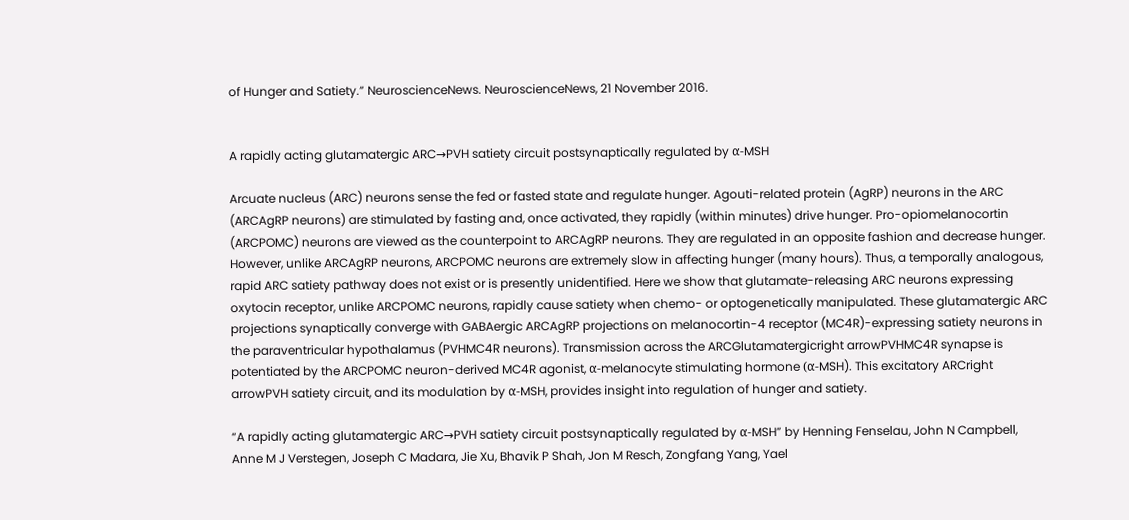of Hunger and Satiety.” NeuroscienceNews. NeuroscienceNews, 21 November 2016.


A rapidly acting glutamatergic ARC→PVH satiety circuit postsynaptically regulated by α-MSH

Arcuate nucleus (ARC) neurons sense the fed or fasted state and regulate hunger. Agouti-related protein (AgRP) neurons in the ARC (ARCAgRP neurons) are stimulated by fasting and, once activated, they rapidly (within minutes) drive hunger. Pro-opiomelanocortin (ARCPOMC) neurons are viewed as the counterpoint to ARCAgRP neurons. They are regulated in an opposite fashion and decrease hunger. However, unlike ARCAgRP neurons, ARCPOMC neurons are extremely slow in affecting hunger (many hours). Thus, a temporally analogous, rapid ARC satiety pathway does not exist or is presently unidentified. Here we show that glutamate-releasing ARC neurons expressing oxytocin receptor, unlike ARCPOMC neurons, rapidly cause satiety when chemo- or optogenetically manipulated. These glutamatergic ARC projections synaptically converge with GABAergic ARCAgRP projections on melanocortin-4 receptor (MC4R)-expressing satiety neurons in the paraventricular hypothalamus (PVHMC4R neurons). Transmission across the ARCGlutamatergicright arrowPVHMC4R synapse is potentiated by the ARCPOMC neuron-derived MC4R agonist, α-melanocyte stimulating hormone (α-MSH). This excitatory ARCright arrowPVH satiety circuit, and its modulation by α-MSH, provides insight into regulation of hunger and satiety.

“A rapidly acting glutamatergic ARC→PVH satiety circuit postsynaptically regulated by α-MSH” by Henning Fenselau, John N Campbell, Anne M J Verstegen, Joseph C Madara, Jie Xu, Bhavik P Shah, Jon M Resch, Zongfang Yang, Yael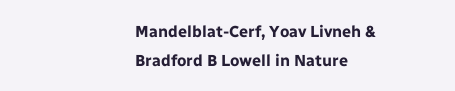Mandelblat-Cerf, Yoav Livneh & Bradford B Lowell in Nature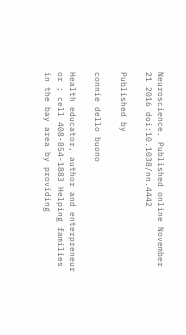Neuroscience. Published online November 21 2016 doi:10.1038/nn.4442

Published by

connie dello buono

Health educator, author and enterpreneur or ; cell 408-854-1883 Helping families in the bay area by providing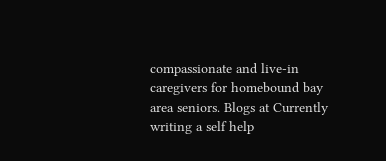compassionate and live-in caregivers for homebound bay area seniors. Blogs at Currently writing a self help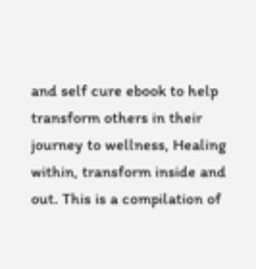and self cure ebook to help transform others in their journey to wellness, Healing within, transform inside and out. This is a compilation of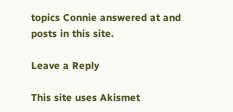topics Connie answered at and posts in this site.

Leave a Reply

This site uses Akismet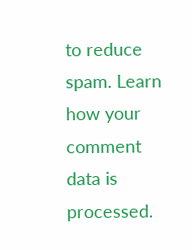to reduce spam. Learn how your comment data is processed.